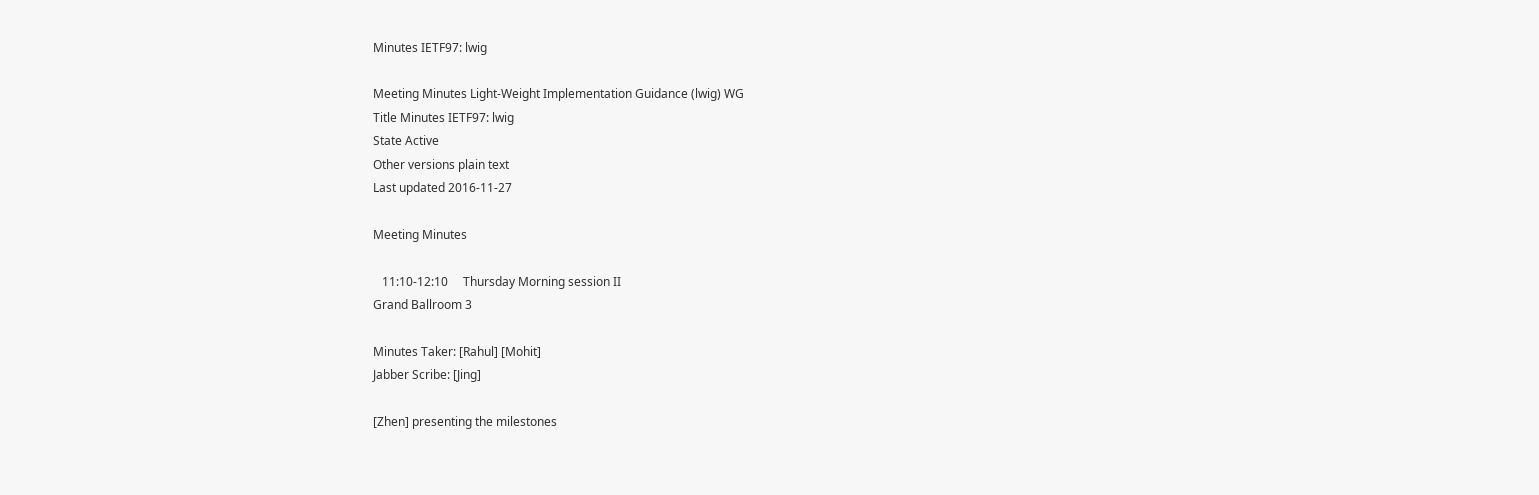Minutes IETF97: lwig

Meeting Minutes Light-Weight Implementation Guidance (lwig) WG
Title Minutes IETF97: lwig
State Active
Other versions plain text
Last updated 2016-11-27

Meeting Minutes

   11:10-12:10     Thursday Morning session II
Grand Ballroom 3

Minutes Taker: [Rahul] [Mohit]
Jabber Scribe: [Jing]

[Zhen] presenting the milestones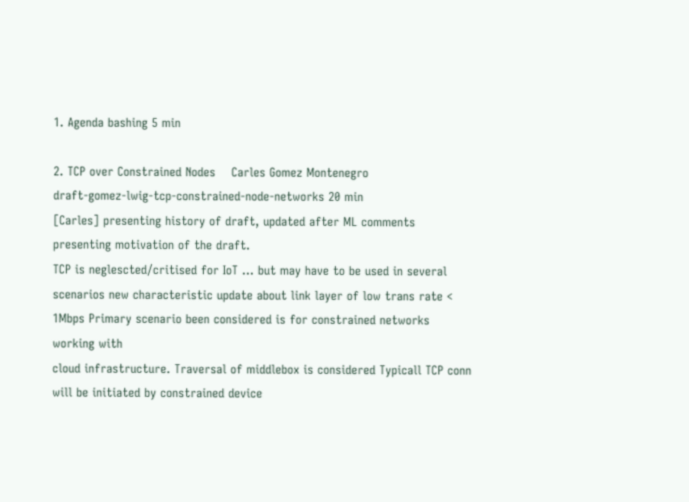1. Agenda bashing 5 min

2. TCP over Constrained Nodes    Carles Gomez Montenegro
draft-gomez-lwig-tcp-constrained-node-networks 20 min
[Carles] presenting history of draft, updated after ML comments
presenting motivation of the draft.
TCP is neglescted/critised for IoT ... but may have to be used in several
scenarios new characteristic update about link layer of low trans rate <
1Mbps Primary scenario been considered is for constrained networks working with
cloud infrastructure. Traversal of middlebox is considered Typicall TCP conn
will be initiated by constrained device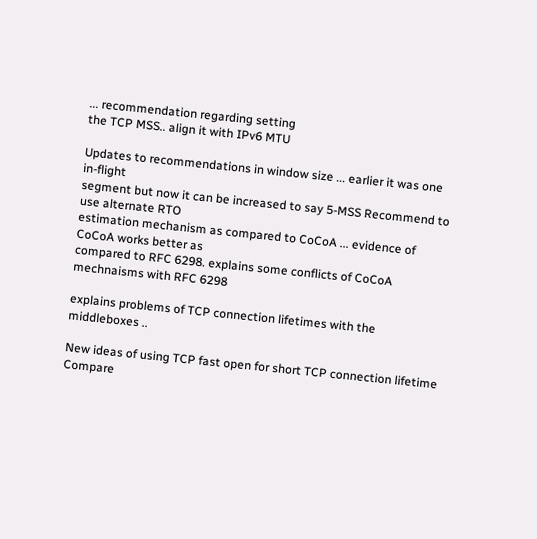... recommendation regarding setting
the TCP MSS.. align it with IPv6 MTU

Updates to recommendations in window size ... earlier it was one in-flight
segment but now it can be increased to say 5-MSS Recommend to use alternate RTO
estimation mechanism as compared to CoCoA ... evidence of CoCoA works better as
compared to RFC 6298. explains some conflicts of CoCoA mechnaisms with RFC 6298

explains problems of TCP connection lifetimes with the middleboxes ..

New ideas of using TCP fast open for short TCP connection lifetime
Compare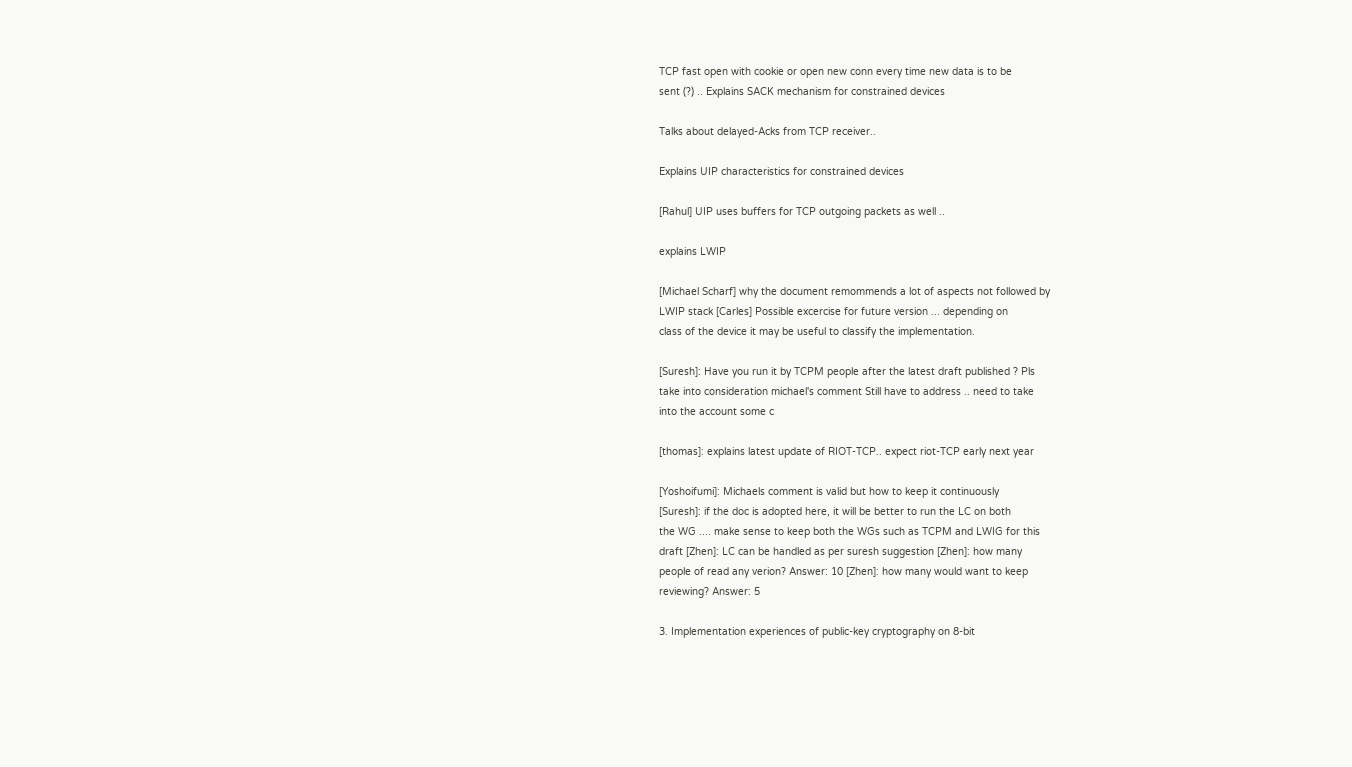TCP fast open with cookie or open new conn every time new data is to be
sent (?) .. Explains SACK mechanism for constrained devices

Talks about delayed-Acks from TCP receiver..

Explains UIP characteristics for constrained devices

[Rahul] UIP uses buffers for TCP outgoing packets as well ..

explains LWIP

[Michael Scharf] why the document remommends a lot of aspects not followed by
LWIP stack [Carles] Possible excercise for future version ... depending on
class of the device it may be useful to classify the implementation.

[Suresh]: Have you run it by TCPM people after the latest draft published ? Pls
take into consideration michael's comment Still have to address .. need to take
into the account some c

[thomas]: explains latest update of RIOT-TCP.. expect riot-TCP early next year

[Yoshoifumi]: Michaels comment is valid but how to keep it continuously
[Suresh]: if the doc is adopted here, it will be better to run the LC on both
the WG .... make sense to keep both the WGs such as TCPM and LWIG for this
draft [Zhen]: LC can be handled as per suresh suggestion [Zhen]: how many
people of read any verion? Answer: 10 [Zhen]: how many would want to keep
reviewing? Answer: 5

3. Implementation experiences of public-key cryptography on 8-bit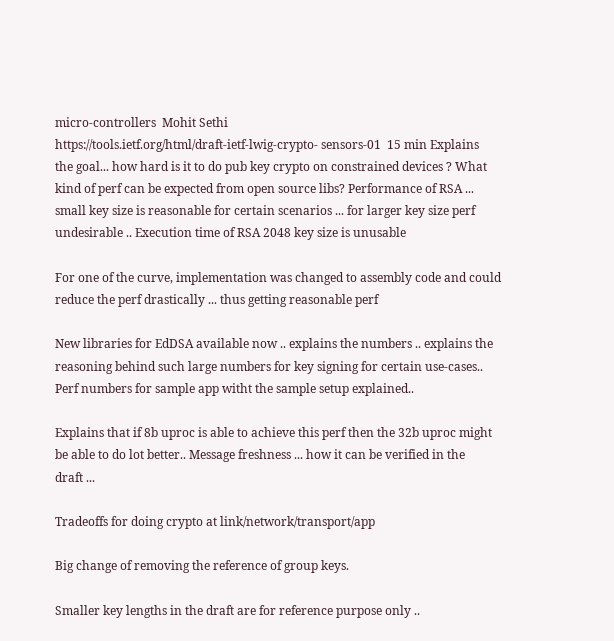micro-controllers  Mohit Sethi
https://tools.ietf.org/html/draft-ietf-lwig-crypto- sensors-01  15 min Explains
the goal... how hard is it to do pub key crypto on constrained devices ? What
kind of perf can be expected from open source libs? Performance of RSA ...
small key size is reasonable for certain scenarios ... for larger key size perf
undesirable .. Execution time of RSA 2048 key size is unusable

For one of the curve, implementation was changed to assembly code and could
reduce the perf drastically ... thus getting reasonable perf

New libraries for EdDSA available now .. explains the numbers .. explains the
reasoning behind such large numbers for key signing for certain use-cases..
Perf numbers for sample app witht the sample setup explained..

Explains that if 8b uproc is able to achieve this perf then the 32b uproc might
be able to do lot better.. Message freshness ... how it can be verified in the
draft ...

Tradeoffs for doing crypto at link/network/transport/app

Big change of removing the reference of group keys.

Smaller key lengths in the draft are for reference purpose only ..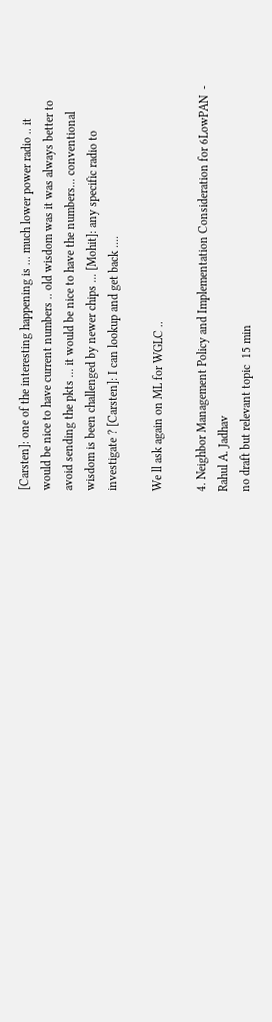[Carsten]: one of the interesting happening is ... much lower power radio .. it
would be nice to have current numbers .. old wisdom was it was always better to
avoid sending the pkts ... it would be nice to have the numbers... conventional
wisdom is been challenged by newer chips ... [Mohit]: any specific radio to
investigate ? [Carsten]: I can lookup and get back ....

We ll ask again on ML for WGLC ..

4. Neighbor Management Policy and Implementation Consideration for 6LowPAN  -
Rahul A. Jadhav
no draft but relevant topic  15 min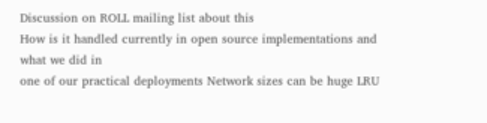Discussion on ROLL mailing list about this
How is it handled currently in open source implementations and what we did in
one of our practical deployments Network sizes can be huge LRU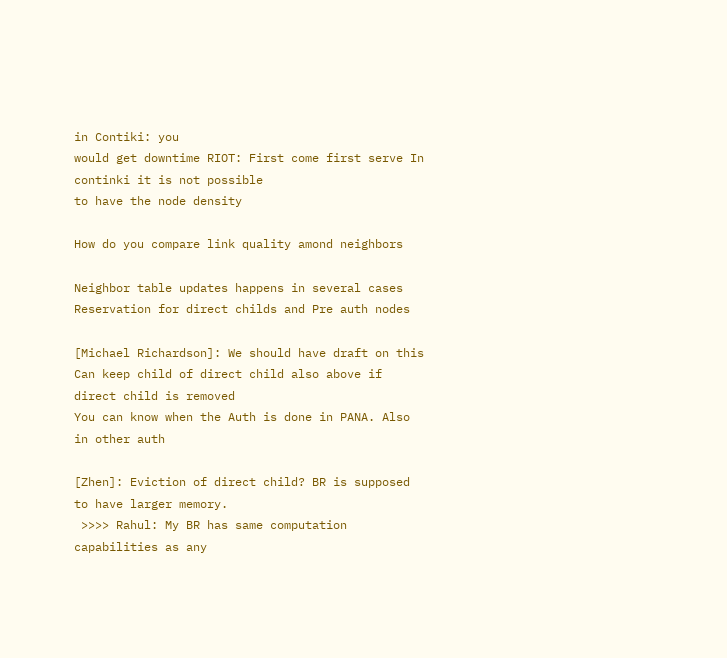in Contiki: you
would get downtime RIOT: First come first serve In continki it is not possible
to have the node density

How do you compare link quality amond neighbors

Neighbor table updates happens in several cases
Reservation for direct childs and Pre auth nodes

[Michael Richardson]: We should have draft on this
Can keep child of direct child also above if direct child is removed
You can know when the Auth is done in PANA. Also in other auth

[Zhen]: Eviction of direct child? BR is supposed to have larger memory.
 >>>> Rahul: My BR has same computation capabilities as any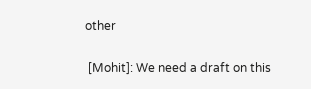other

 [Mohit]: We need a draft on this